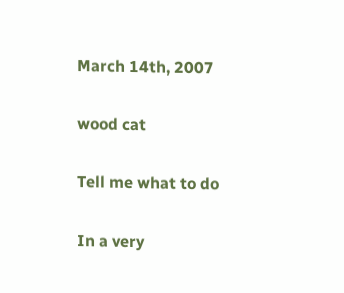March 14th, 2007

wood cat

Tell me what to do

In a very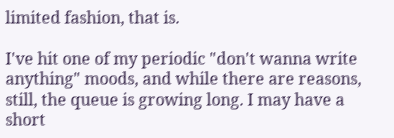limited fashion, that is.

I've hit one of my periodic "don't wanna write anything" moods, and while there are reasons, still, the queue is growing long. I may have a short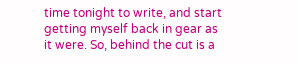time tonight to write, and start getting myself back in gear as it were. So, behind the cut is a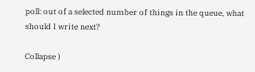poll: out of a selected number of things in the queue, what should I write next?

Collapse )